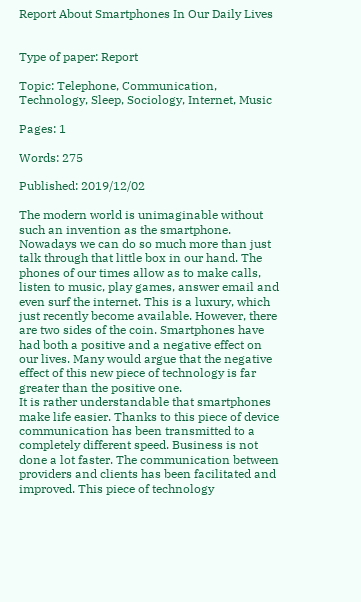Report About Smartphones In Our Daily Lives


Type of paper: Report

Topic: Telephone, Communication, Technology, Sleep, Sociology, Internet, Music

Pages: 1

Words: 275

Published: 2019/12/02

The modern world is unimaginable without such an invention as the smartphone. Nowadays we can do so much more than just talk through that little box in our hand. The phones of our times allow as to make calls, listen to music, play games, answer email and even surf the internet. This is a luxury, which just recently become available. However, there are two sides of the coin. Smartphones have had both a positive and a negative effect on our lives. Many would argue that the negative effect of this new piece of technology is far greater than the positive one.
It is rather understandable that smartphones make life easier. Thanks to this piece of device communication has been transmitted to a completely different speed. Business is not done a lot faster. The communication between providers and clients has been facilitated and improved. This piece of technology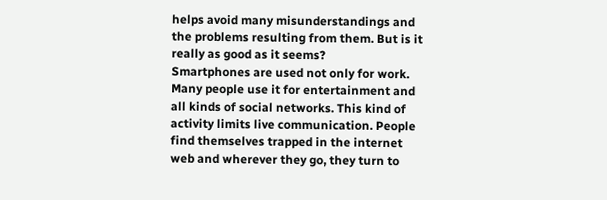helps avoid many misunderstandings and the problems resulting from them. But is it really as good as it seems?
Smartphones are used not only for work. Many people use it for entertainment and all kinds of social networks. This kind of activity limits live communication. People find themselves trapped in the internet web and wherever they go, they turn to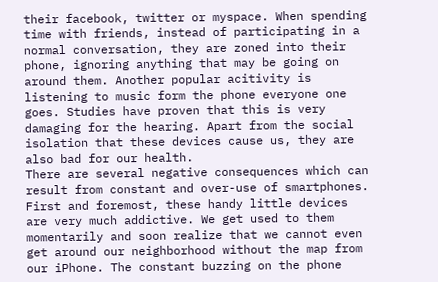their facebook, twitter or myspace. When spending time with friends, instead of participating in a normal conversation, they are zoned into their phone, ignoring anything that may be going on around them. Another popular acitivity is listening to music form the phone everyone one goes. Studies have proven that this is very damaging for the hearing. Apart from the social isolation that these devices cause us, they are also bad for our health.
There are several negative consequences which can result from constant and over-use of smartphones. First and foremost, these handy little devices are very much addictive. We get used to them momentarily and soon realize that we cannot even get around our neighborhood without the map from our iPhone. The constant buzzing on the phone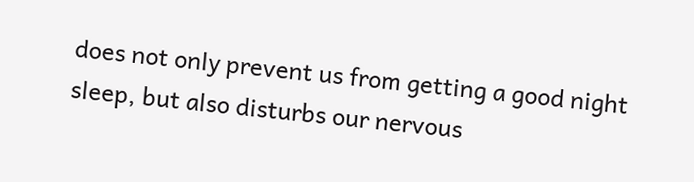does not only prevent us from getting a good night sleep, but also disturbs our nervous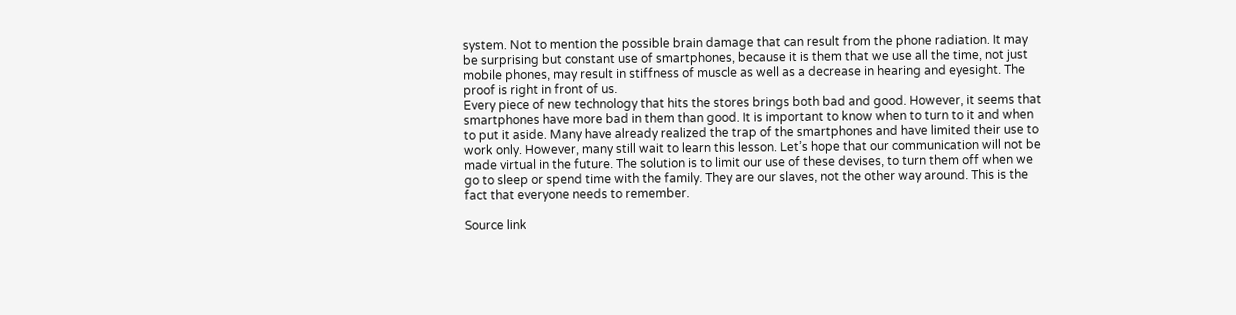system. Not to mention the possible brain damage that can result from the phone radiation. It may be surprising but constant use of smartphones, because it is them that we use all the time, not just mobile phones, may result in stiffness of muscle as well as a decrease in hearing and eyesight. The proof is right in front of us.
Every piece of new technology that hits the stores brings both bad and good. However, it seems that smartphones have more bad in them than good. It is important to know when to turn to it and when to put it aside. Many have already realized the trap of the smartphones and have limited their use to work only. However, many still wait to learn this lesson. Let’s hope that our communication will not be made virtual in the future. The solution is to limit our use of these devises, to turn them off when we go to sleep or spend time with the family. They are our slaves, not the other way around. This is the fact that everyone needs to remember.

Source link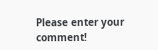Please enter your comment!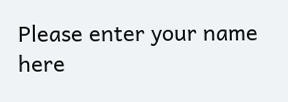Please enter your name here